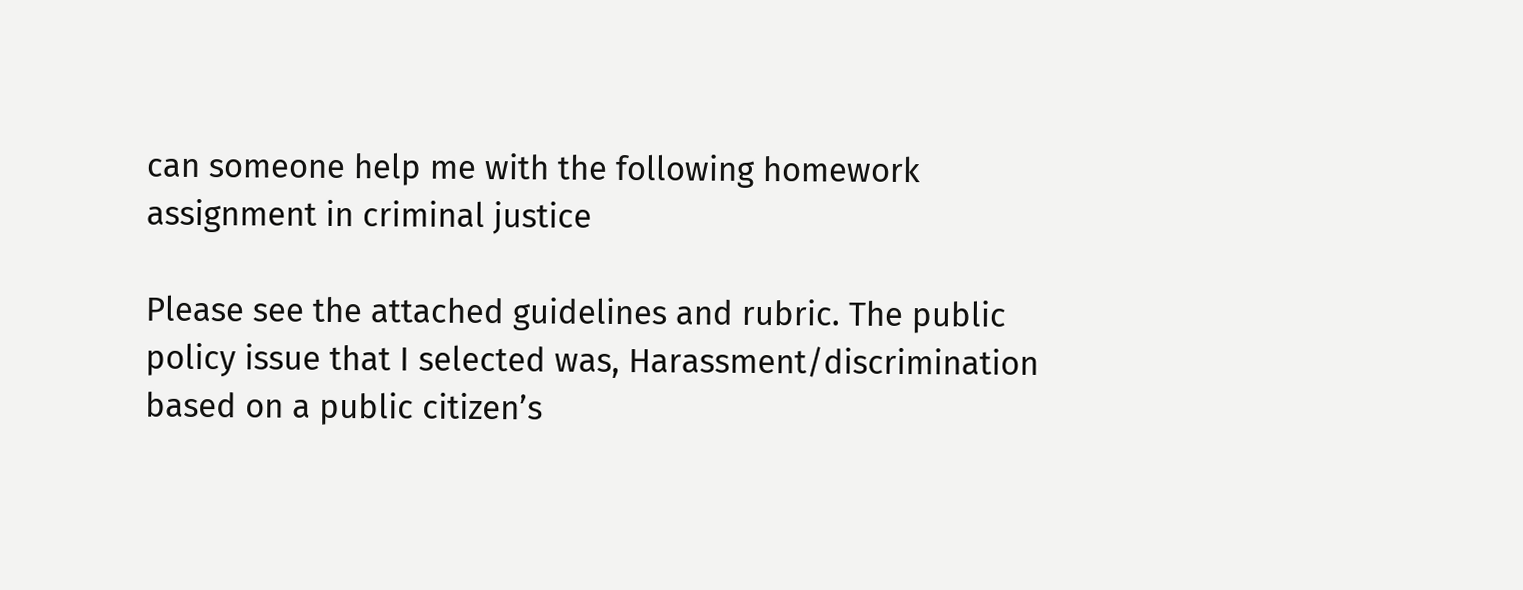can someone help me with the following homework assignment in criminal justice

Please see the attached guidelines and rubric. The public policy issue that I selected was, Harassment/discrimination based on a public citizen’s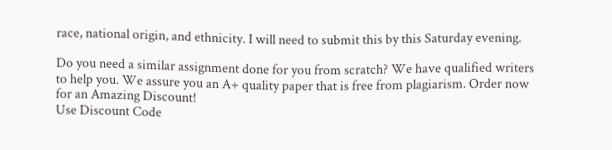race, national origin, and ethnicity. I will need to submit this by this Saturday evening.

Do you need a similar assignment done for you from scratch? We have qualified writers to help you. We assure you an A+ quality paper that is free from plagiarism. Order now for an Amazing Discount!
Use Discount Code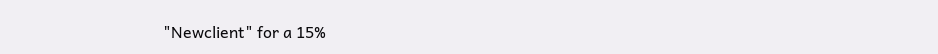"Newclient" for a 15%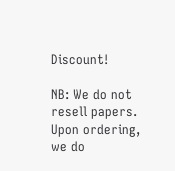Discount!

NB: We do not resell papers. Upon ordering, we do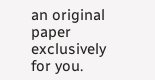an original paper exclusively for you.